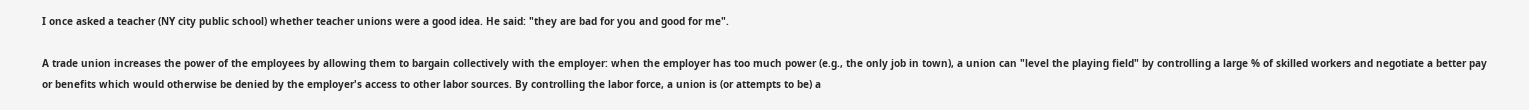I once asked a teacher (NY city public school) whether teacher unions were a good idea. He said: "they are bad for you and good for me".

A trade union increases the power of the employees by allowing them to bargain collectively with the employer: when the employer has too much power (e.g., the only job in town), a union can "level the playing field" by controlling a large % of skilled workers and negotiate a better pay or benefits which would otherwise be denied by the employer's access to other labor sources. By controlling the labor force, a union is (or attempts to be) a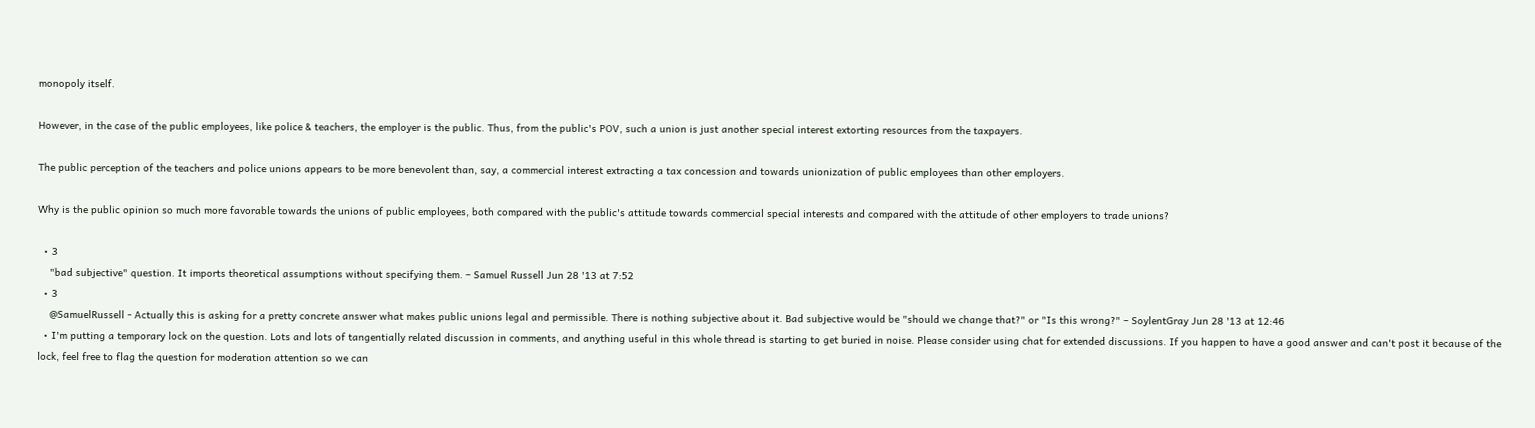monopoly itself.

However, in the case of the public employees, like police & teachers, the employer is the public. Thus, from the public's POV, such a union is just another special interest extorting resources from the taxpayers.

The public perception of the teachers and police unions appears to be more benevolent than, say, a commercial interest extracting a tax concession and towards unionization of public employees than other employers.

Why is the public opinion so much more favorable towards the unions of public employees, both compared with the public's attitude towards commercial special interests and compared with the attitude of other employers to trade unions?

  • 3
    "bad subjective" question. It imports theoretical assumptions without specifying them. – Samuel Russell Jun 28 '13 at 7:52
  • 3
    @SamuelRussell - Actually this is asking for a pretty concrete answer what makes public unions legal and permissible. There is nothing subjective about it. Bad subjective would be "should we change that?" or "Is this wrong?" – SoylentGray Jun 28 '13 at 12:46
  • I'm putting a temporary lock on the question. Lots and lots of tangentially related discussion in comments, and anything useful in this whole thread is starting to get buried in noise. Please consider using chat for extended discussions. If you happen to have a good answer and can't post it because of the lock, feel free to flag the question for moderation attention so we can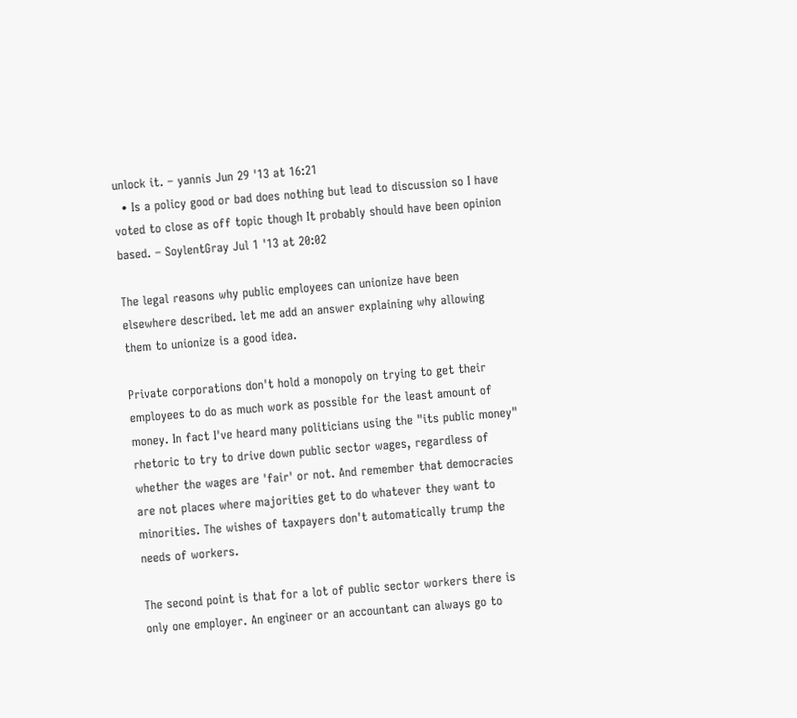unlock it. – yannis Jun 29 '13 at 16:21
  • Is a policy good or bad does nothing but lead to discussion so I have voted to close as off topic though It probably should have been opinion based. – SoylentGray Jul 1 '13 at 20:02

The legal reasons why public employees can unionize have been elsewhere described. let me add an answer explaining why allowing them to unionize is a good idea.

Private corporations don't hold a monopoly on trying to get their employees to do as much work as possible for the least amount of money. In fact I've heard many politicians using the "its public money" rhetoric to try to drive down public sector wages, regardless of whether the wages are 'fair' or not. And remember that democracies are not places where majorities get to do whatever they want to minorities. The wishes of taxpayers don't automatically trump the needs of workers.

The second point is that for a lot of public sector workers there is only one employer. An engineer or an accountant can always go to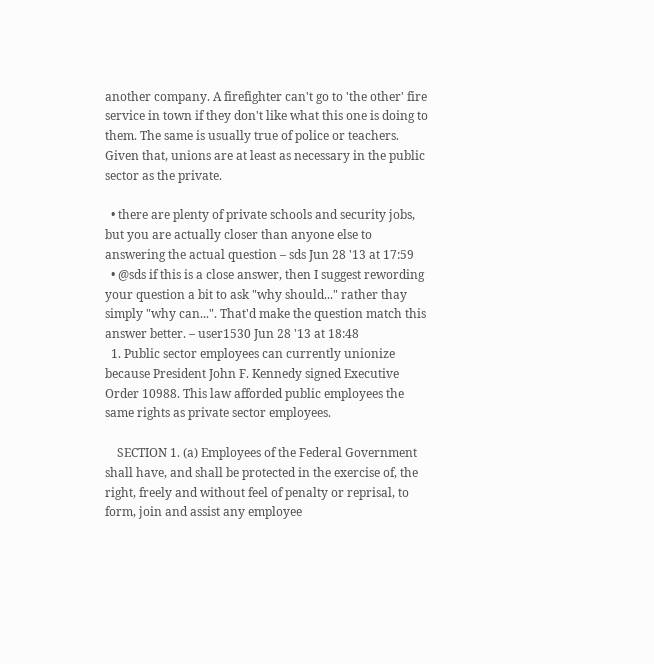another company. A firefighter can't go to 'the other' fire service in town if they don't like what this one is doing to them. The same is usually true of police or teachers. Given that, unions are at least as necessary in the public sector as the private.

  • there are plenty of private schools and security jobs, but you are actually closer than anyone else to answering the actual question – sds Jun 28 '13 at 17:59
  • @sds if this is a close answer, then I suggest rewording your question a bit to ask "why should..." rather thay simply "why can...". That'd make the question match this answer better. – user1530 Jun 28 '13 at 18:48
  1. Public sector employees can currently unionize because President John F. Kennedy signed Executive Order 10988. This law afforded public employees the same rights as private sector employees.

    SECTION 1. (a) Employees of the Federal Government shall have, and shall be protected in the exercise of, the right, freely and without feel of penalty or reprisal, to form, join and assist any employee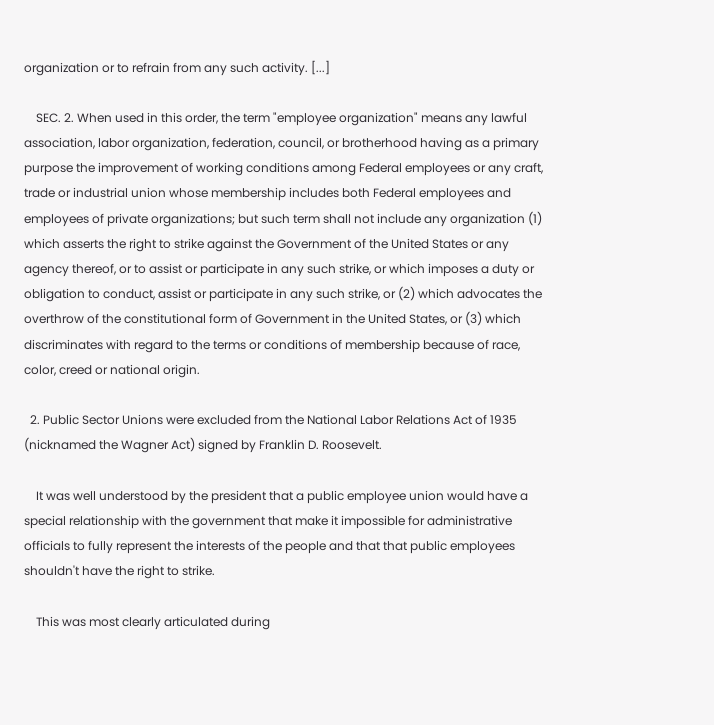organization or to refrain from any such activity. [...]

    SEC. 2. When used in this order, the term "employee organization" means any lawful association, labor organization, federation, council, or brotherhood having as a primary purpose the improvement of working conditions among Federal employees or any craft, trade or industrial union whose membership includes both Federal employees and employees of private organizations; but such term shall not include any organization (1) which asserts the right to strike against the Government of the United States or any agency thereof, or to assist or participate in any such strike, or which imposes a duty or obligation to conduct, assist or participate in any such strike, or (2) which advocates the overthrow of the constitutional form of Government in the United States, or (3) which discriminates with regard to the terms or conditions of membership because of race, color, creed or national origin.

  2. Public Sector Unions were excluded from the National Labor Relations Act of 1935 (nicknamed the Wagner Act) signed by Franklin D. Roosevelt.

    It was well understood by the president that a public employee union would have a special relationship with the government that make it impossible for administrative officials to fully represent the interests of the people and that that public employees shouldn't have the right to strike.

    This was most clearly articulated during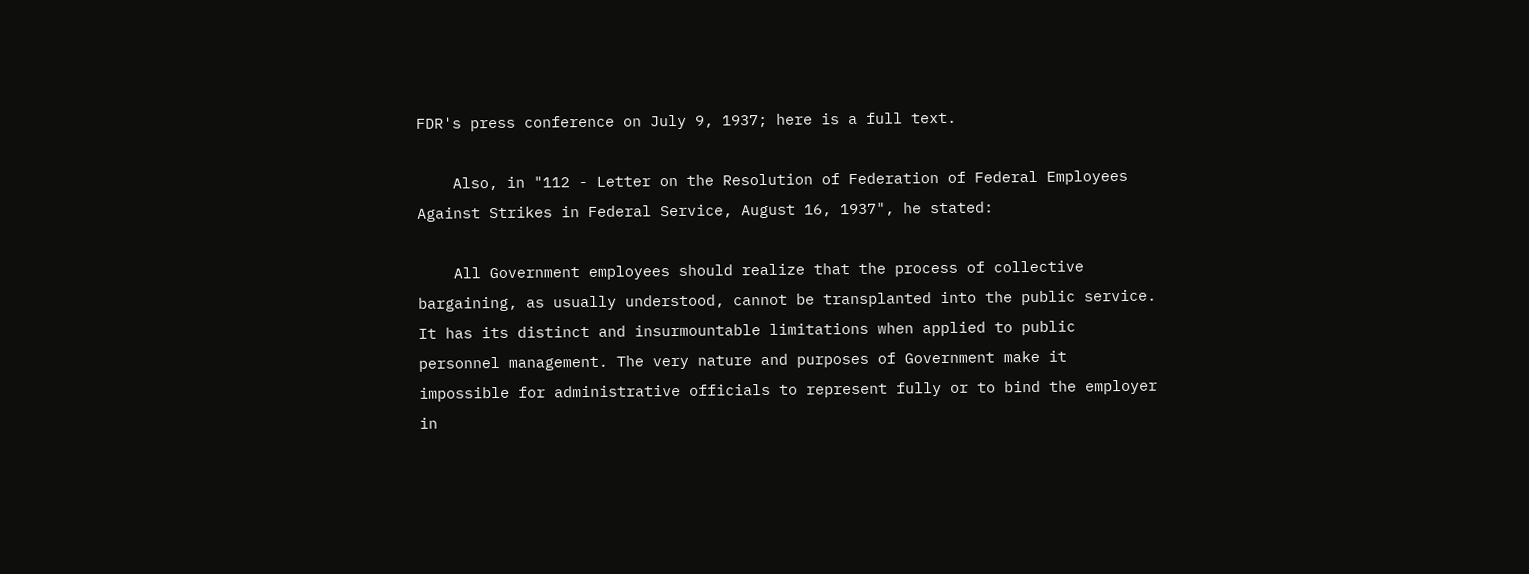FDR's press conference on July 9, 1937; here is a full text.

    Also, in "112 - Letter on the Resolution of Federation of Federal Employees Against Strikes in Federal Service, August 16, 1937", he stated:

    All Government employees should realize that the process of collective bargaining, as usually understood, cannot be transplanted into the public service. It has its distinct and insurmountable limitations when applied to public personnel management. The very nature and purposes of Government make it impossible for administrative officials to represent fully or to bind the employer in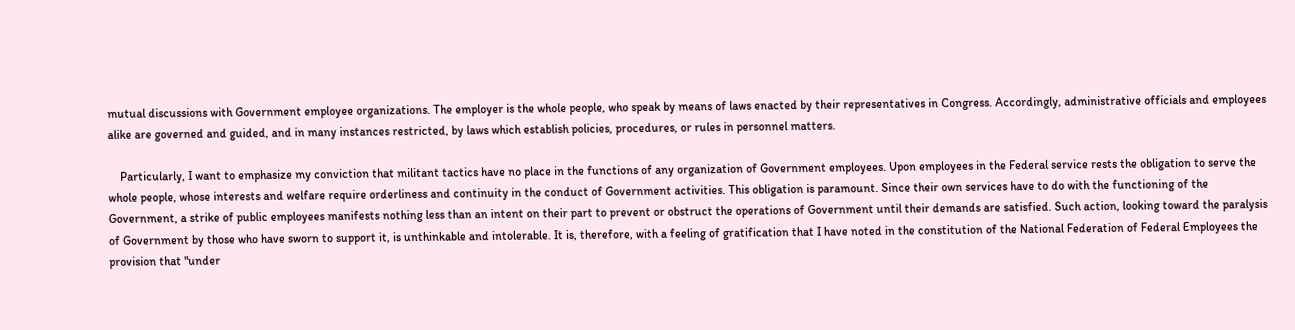mutual discussions with Government employee organizations. The employer is the whole people, who speak by means of laws enacted by their representatives in Congress. Accordingly, administrative officials and employees alike are governed and guided, and in many instances restricted, by laws which establish policies, procedures, or rules in personnel matters.

    Particularly, I want to emphasize my conviction that militant tactics have no place in the functions of any organization of Government employees. Upon employees in the Federal service rests the obligation to serve the whole people, whose interests and welfare require orderliness and continuity in the conduct of Government activities. This obligation is paramount. Since their own services have to do with the functioning of the Government, a strike of public employees manifests nothing less than an intent on their part to prevent or obstruct the operations of Government until their demands are satisfied. Such action, looking toward the paralysis of Government by those who have sworn to support it, is unthinkable and intolerable. It is, therefore, with a feeling of gratification that I have noted in the constitution of the National Federation of Federal Employees the provision that "under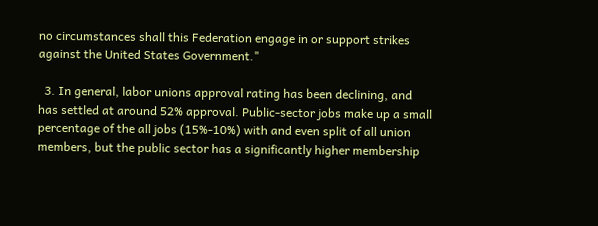no circumstances shall this Federation engage in or support strikes against the United States Government."

  3. In general, labor unions approval rating has been declining, and has settled at around 52% approval. Public-sector jobs make up a small percentage of the all jobs (15%-10%) with and even split of all union members, but the public sector has a significantly higher membership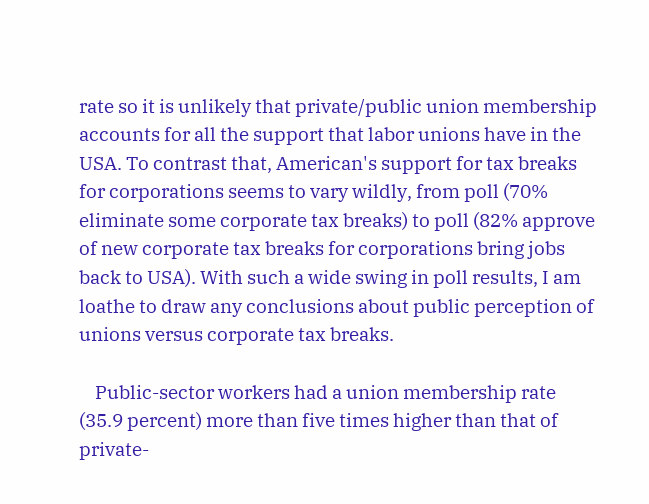rate so it is unlikely that private/public union membership accounts for all the support that labor unions have in the USA. To contrast that, American's support for tax breaks for corporations seems to vary wildly, from poll (70% eliminate some corporate tax breaks) to poll (82% approve of new corporate tax breaks for corporations bring jobs back to USA). With such a wide swing in poll results, I am loathe to draw any conclusions about public perception of unions versus corporate tax breaks.

    Public-sector workers had a union membership rate (35.9 percent) more than five times higher than that of private-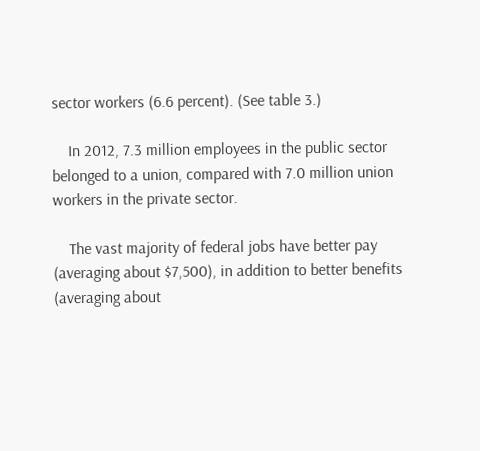sector workers (6.6 percent). (See table 3.)

    In 2012, 7.3 million employees in the public sector belonged to a union, compared with 7.0 million union workers in the private sector.

    The vast majority of federal jobs have better pay (averaging about $7,500), in addition to better benefits (averaging about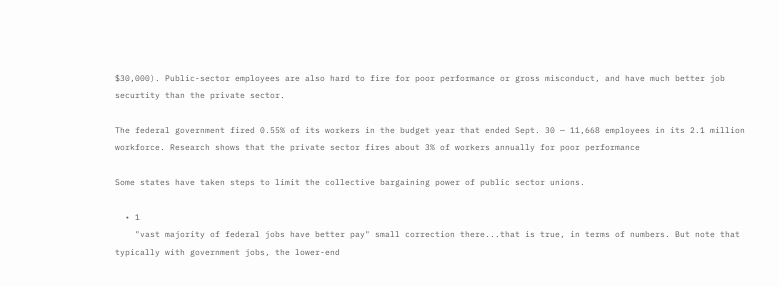$30,000). Public-sector employees are also hard to fire for poor performance or gross misconduct, and have much better job securtity than the private sector.

The federal government fired 0.55% of its workers in the budget year that ended Sept. 30 — 11,668 employees in its 2.1 million workforce. Research shows that the private sector fires about 3% of workers annually for poor performance

Some states have taken steps to limit the collective bargaining power of public sector unions.

  • 1
    "vast majority of federal jobs have better pay" small correction there...that is true, in terms of numbers. But note that typically with government jobs, the lower-end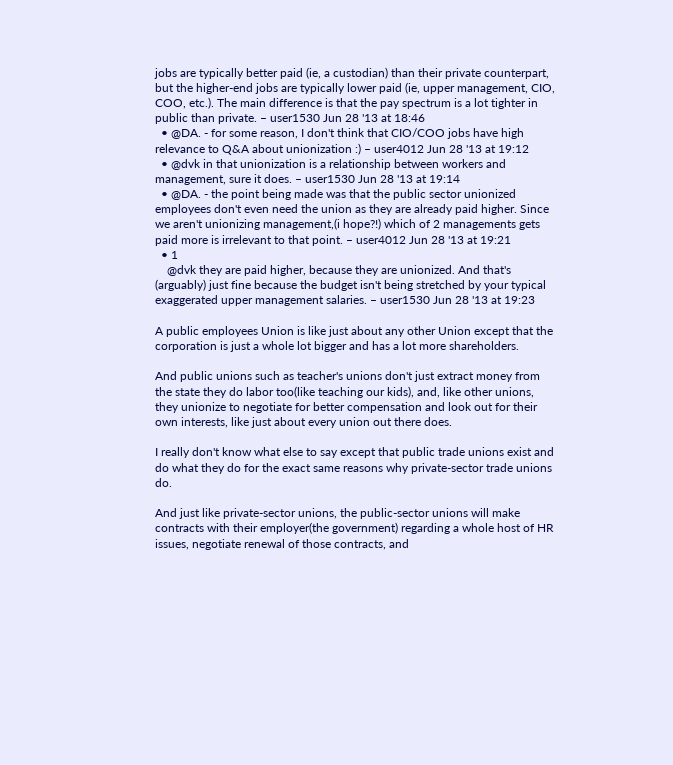jobs are typically better paid (ie, a custodian) than their private counterpart, but the higher-end jobs are typically lower paid (ie, upper management, CIO, COO, etc.). The main difference is that the pay spectrum is a lot tighter in public than private. – user1530 Jun 28 '13 at 18:46
  • @DA. - for some reason, I don't think that CIO/COO jobs have high relevance to Q&A about unionization :) – user4012 Jun 28 '13 at 19:12
  • @dvk in that unionization is a relationship between workers and management, sure it does. – user1530 Jun 28 '13 at 19:14
  • @DA. - the point being made was that the public sector unionized employees don't even need the union as they are already paid higher. Since we aren't unionizing management,(i hope?!) which of 2 managements gets paid more is irrelevant to that point. – user4012 Jun 28 '13 at 19:21
  • 1
    @dvk they are paid higher, because they are unionized. And that's (arguably) just fine because the budget isn't being stretched by your typical exaggerated upper management salaries. – user1530 Jun 28 '13 at 19:23

A public employees Union is like just about any other Union except that the corporation is just a whole lot bigger and has a lot more shareholders.

And public unions such as teacher's unions don't just extract money from the state they do labor too(like teaching our kids), and, like other unions, they unionize to negotiate for better compensation and look out for their own interests, like just about every union out there does.

I really don't know what else to say except that public trade unions exist and do what they do for the exact same reasons why private-sector trade unions do.

And just like private-sector unions, the public-sector unions will make contracts with their employer(the government) regarding a whole host of HR issues, negotiate renewal of those contracts, and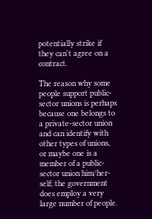potentially strike if they can't agree on a contract.

The reason why some people support public-sector unions is perhaps because one belongs to a private-sector union and can identify with other types of unions, or maybe one is a member of a public-sector union him/her-self; the government does employ a very large number of people.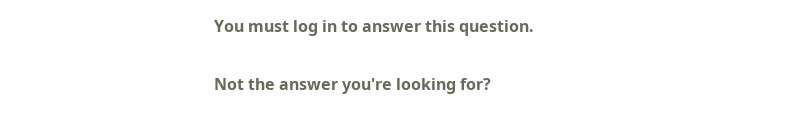You must log in to answer this question.

Not the answer you're looking for?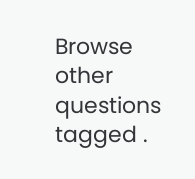Browse other questions tagged .